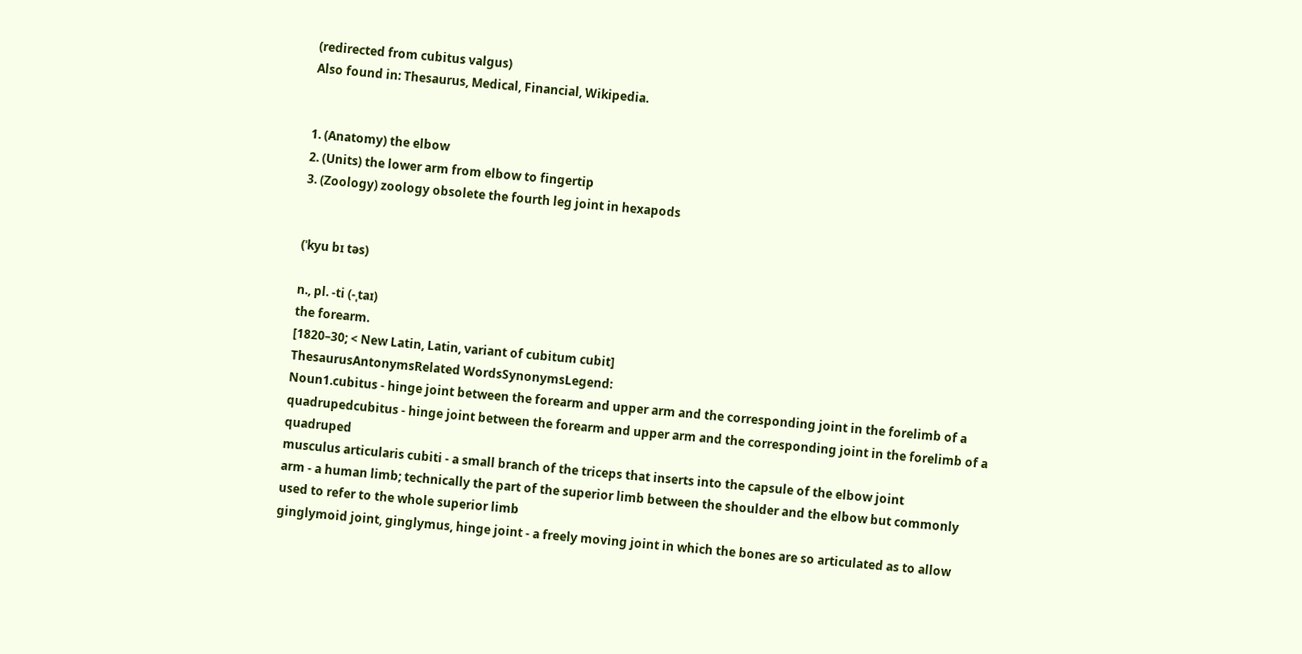(redirected from cubitus valgus)
Also found in: Thesaurus, Medical, Financial, Wikipedia.


1. (Anatomy) the elbow
2. (Units) the lower arm from elbow to fingertip
3. (Zoology) zoology obsolete the fourth leg joint in hexapods


(ˈkyu bɪ təs)

n., pl. -ti (-ˌtaɪ)
the forearm.
[1820–30; < New Latin, Latin, variant of cubitum cubit]
ThesaurusAntonymsRelated WordsSynonymsLegend:
Noun1.cubitus - hinge joint between the forearm and upper arm and the corresponding joint in the forelimb of a quadrupedcubitus - hinge joint between the forearm and upper arm and the corresponding joint in the forelimb of a quadruped
musculus articularis cubiti - a small branch of the triceps that inserts into the capsule of the elbow joint
arm - a human limb; technically the part of the superior limb between the shoulder and the elbow but commonly used to refer to the whole superior limb
ginglymoid joint, ginglymus, hinge joint - a freely moving joint in which the bones are so articulated as to allow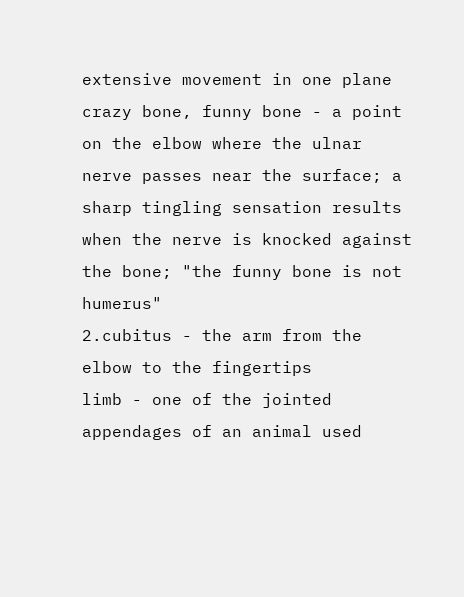extensive movement in one plane
crazy bone, funny bone - a point on the elbow where the ulnar nerve passes near the surface; a sharp tingling sensation results when the nerve is knocked against the bone; "the funny bone is not humerus"
2.cubitus - the arm from the elbow to the fingertips
limb - one of the jointed appendages of an animal used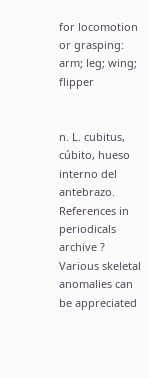for locomotion or grasping: arm; leg; wing; flipper


n. L. cubitus, cúbito, hueso interno del antebrazo.
References in periodicals archive ?
Various skeletal anomalies can be appreciated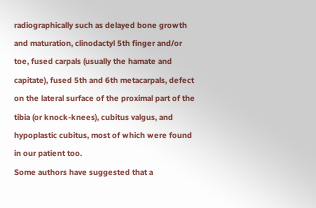radiographically such as delayed bone growth and maturation, clinodactyl 5th finger and/or toe, fused carpals (usually the hamate and capitate), fused 5th and 6th metacarpals, defect on the lateral surface of the proximal part of the tibia (or knock-knees), cubitus valgus, and hypoplastic cubitus, most of which were found in our patient too.
Some authors have suggested that a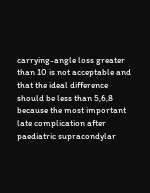carrying-angle loss greater than 10 is not acceptable and that the ideal difference should be less than 5,6,8 because the most important late complication after paediatric supracondylar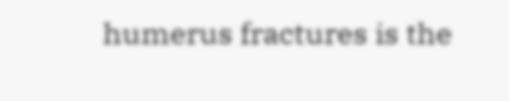humerus fractures is the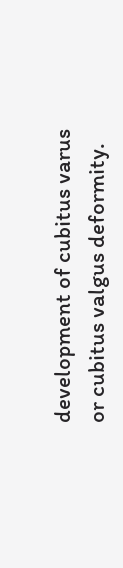development of cubitus varus or cubitus valgus deformity.